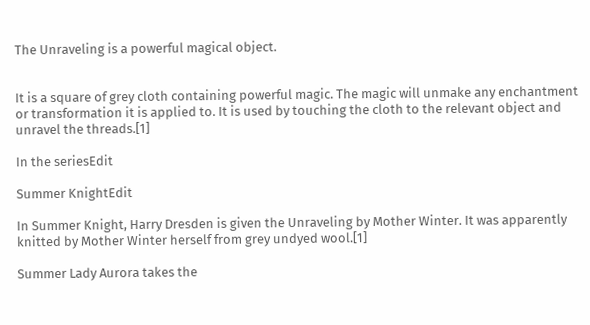The Unraveling is a powerful magical object.


It is a square of grey cloth containing powerful magic. The magic will unmake any enchantment or transformation it is applied to. It is used by touching the cloth to the relevant object and unravel the threads.[1]

In the seriesEdit

Summer KnightEdit

In Summer Knight, Harry Dresden is given the Unraveling by Mother Winter. It was apparently knitted by Mother Winter herself from grey undyed wool.[1]

Summer Lady Aurora takes the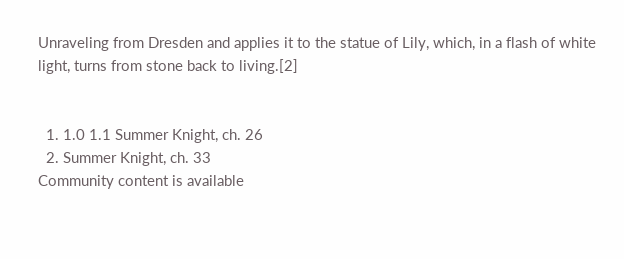Unraveling from Dresden and applies it to the statue of Lily, which, in a flash of white light, turns from stone back to living.[2]


  1. 1.0 1.1 Summer Knight, ch. 26
  2. Summer Knight, ch. 33
Community content is available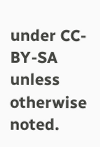under CC-BY-SA unless otherwise noted.